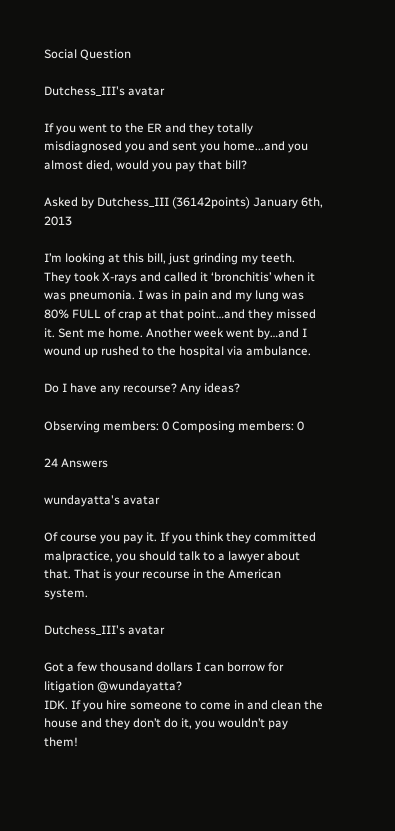Social Question

Dutchess_III's avatar

If you went to the ER and they totally misdiagnosed you and sent you home...and you almost died, would you pay that bill?

Asked by Dutchess_III (36142points) January 6th, 2013

I’m looking at this bill, just grinding my teeth. They took X-rays and called it ‘bronchitis’ when it was pneumonia. I was in pain and my lung was 80% FULL of crap at that point…and they missed it. Sent me home. Another week went by…and I wound up rushed to the hospital via ambulance.

Do I have any recourse? Any ideas?

Observing members: 0 Composing members: 0

24 Answers

wundayatta's avatar

Of course you pay it. If you think they committed malpractice, you should talk to a lawyer about that. That is your recourse in the American system.

Dutchess_III's avatar

Got a few thousand dollars I can borrow for litigation @wundayatta?
IDK. If you hire someone to come in and clean the house and they don’t do it, you wouldn’t pay them!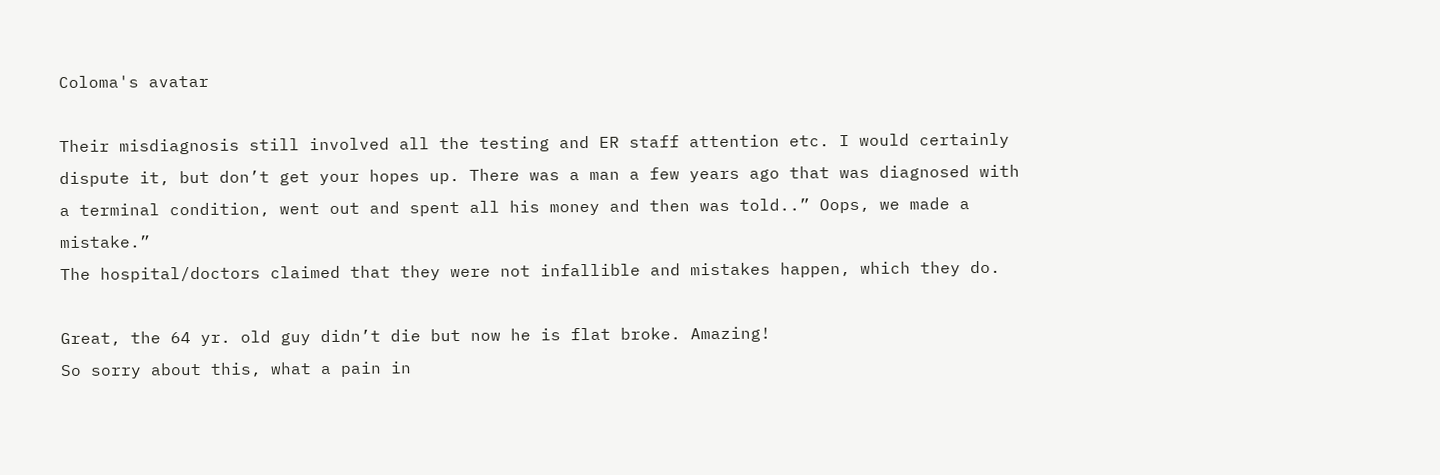Coloma's avatar

Their misdiagnosis still involved all the testing and ER staff attention etc. I would certainly dispute it, but don’t get your hopes up. There was a man a few years ago that was diagnosed with a terminal condition, went out and spent all his money and then was told..” Oops, we made a mistake.”
The hospital/doctors claimed that they were not infallible and mistakes happen, which they do.

Great, the 64 yr. old guy didn’t die but now he is flat broke. Amazing!
So sorry about this, what a pain in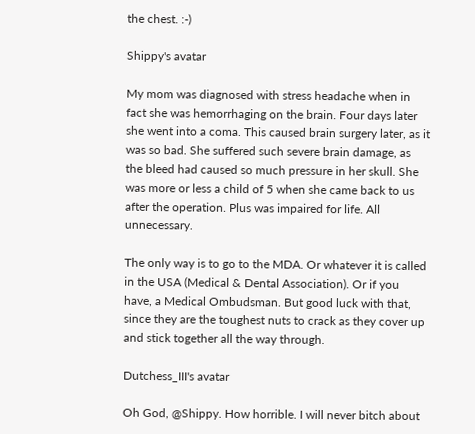the chest. :-)

Shippy's avatar

My mom was diagnosed with stress headache when in fact she was hemorrhaging on the brain. Four days later she went into a coma. This caused brain surgery later, as it was so bad. She suffered such severe brain damage, as the bleed had caused so much pressure in her skull. She was more or less a child of 5 when she came back to us after the operation. Plus was impaired for life. All unnecessary.

The only way is to go to the MDA. Or whatever it is called in the USA (Medical & Dental Association). Or if you have, a Medical Ombudsman. But good luck with that, since they are the toughest nuts to crack as they cover up and stick together all the way through.

Dutchess_III's avatar

Oh God, @Shippy. How horrible. I will never bitch about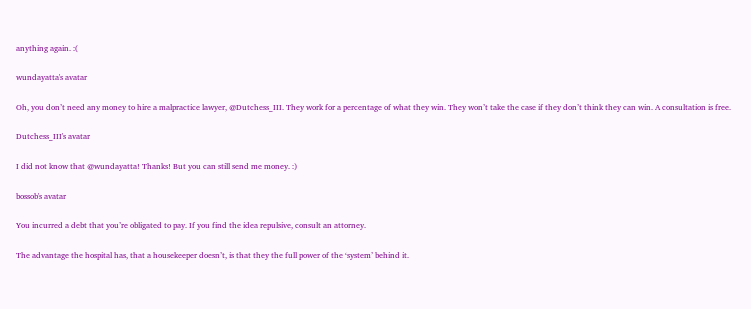anything again. :(

wundayatta's avatar

Oh, you don’t need any money to hire a malpractice lawyer, @Dutchess_III. They work for a percentage of what they win. They won’t take the case if they don’t think they can win. A consultation is free.

Dutchess_III's avatar

I did not know that @wundayatta! Thanks! But you can still send me money. :)

bossob's avatar

You incurred a debt that you’re obligated to pay. If you find the idea repulsive, consult an attorney.

The advantage the hospital has, that a housekeeper doesn’t, is that they the full power of the ‘system’ behind it.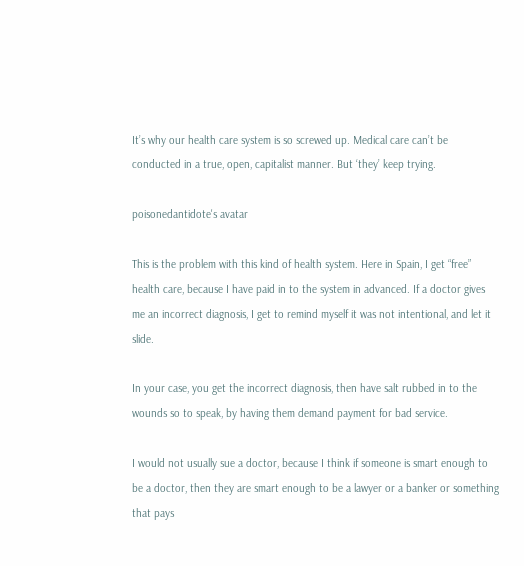It’s why our health care system is so screwed up. Medical care can’t be conducted in a true, open, capitalist manner. But ‘they’ keep trying.

poisonedantidote's avatar

This is the problem with this kind of health system. Here in Spain, I get “free” health care, because I have paid in to the system in advanced. If a doctor gives me an incorrect diagnosis, I get to remind myself it was not intentional, and let it slide.

In your case, you get the incorrect diagnosis, then have salt rubbed in to the wounds so to speak, by having them demand payment for bad service.

I would not usually sue a doctor, because I think if someone is smart enough to be a doctor, then they are smart enough to be a lawyer or a banker or something that pays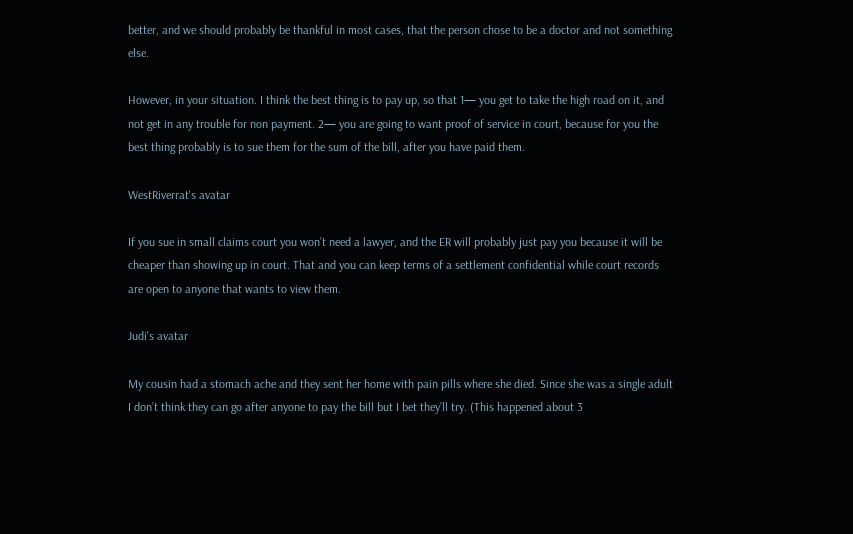better, and we should probably be thankful in most cases, that the person chose to be a doctor and not something else.

However, in your situation. I think the best thing is to pay up, so that 1— you get to take the high road on it, and not get in any trouble for non payment. 2— you are going to want proof of service in court, because for you the best thing probably is to sue them for the sum of the bill, after you have paid them.

WestRiverrat's avatar

If you sue in small claims court you won’t need a lawyer, and the ER will probably just pay you because it will be cheaper than showing up in court. That and you can keep terms of a settlement confidential while court records are open to anyone that wants to view them.

Judi's avatar

My cousin had a stomach ache and they sent her home with pain pills where she died. Since she was a single adult I don’t think they can go after anyone to pay the bill but I bet they’ll try. (This happened about 3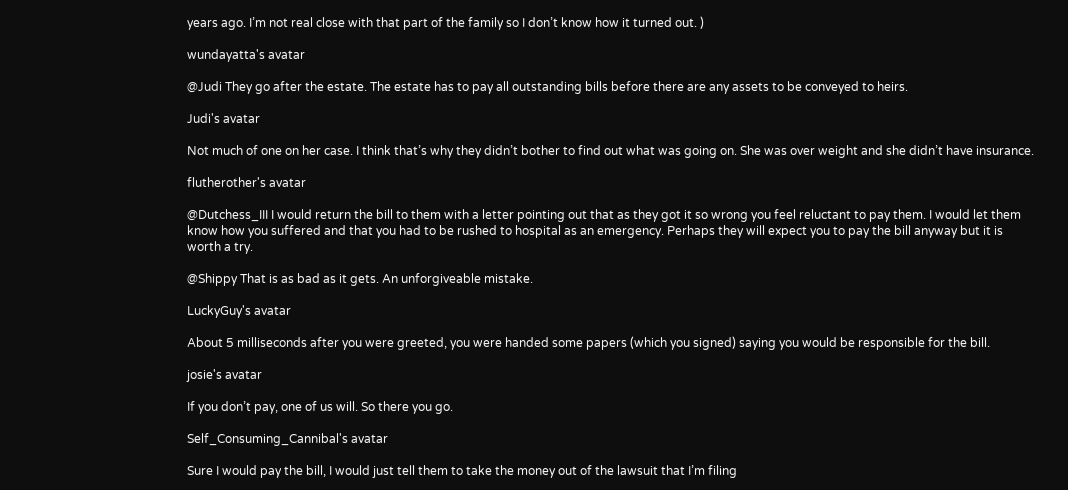years ago. I’m not real close with that part of the family so I don’t know how it turned out. )

wundayatta's avatar

@Judi They go after the estate. The estate has to pay all outstanding bills before there are any assets to be conveyed to heirs.

Judi's avatar

Not much of one on her case. I think that’s why they didn’t bother to find out what was going on. She was over weight and she didn’t have insurance.

flutherother's avatar

@Dutchess_III I would return the bill to them with a letter pointing out that as they got it so wrong you feel reluctant to pay them. I would let them know how you suffered and that you had to be rushed to hospital as an emergency. Perhaps they will expect you to pay the bill anyway but it is worth a try.

@Shippy That is as bad as it gets. An unforgiveable mistake.

LuckyGuy's avatar

About 5 milliseconds after you were greeted, you were handed some papers (which you signed) saying you would be responsible for the bill.

josie's avatar

If you don’t pay, one of us will. So there you go.

Self_Consuming_Cannibal's avatar

Sure I would pay the bill, I would just tell them to take the money out of the lawsuit that I’m filing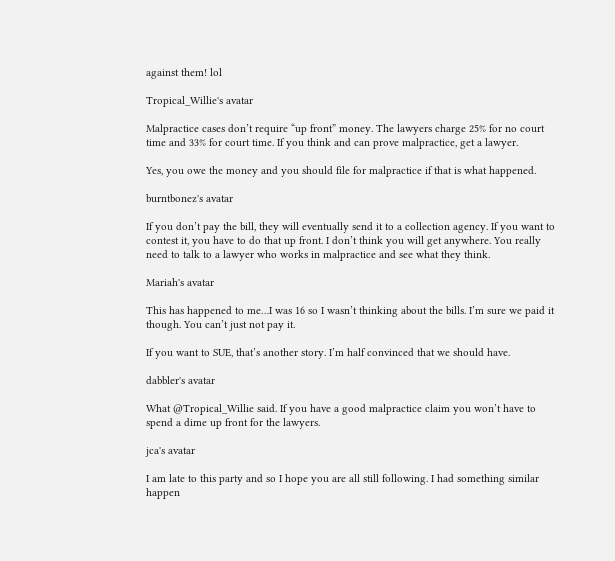against them! lol

Tropical_Willie's avatar

Malpractice cases don’t require “up front” money. The lawyers charge 25% for no court time and 33% for court time. If you think and can prove malpractice, get a lawyer.

Yes, you owe the money and you should file for malpractice if that is what happened.

burntbonez's avatar

If you don’t pay the bill, they will eventually send it to a collection agency. If you want to contest it, you have to do that up front. I don’t think you will get anywhere. You really need to talk to a lawyer who works in malpractice and see what they think.

Mariah's avatar

This has happened to me…I was 16 so I wasn’t thinking about the bills. I’m sure we paid it though. You can’t just not pay it.

If you want to SUE, that’s another story. I’m half convinced that we should have.

dabbler's avatar

What @Tropical_Willie said. If you have a good malpractice claim you won’t have to spend a dime up front for the lawyers.

jca's avatar

I am late to this party and so I hope you are all still following. I had something similar happen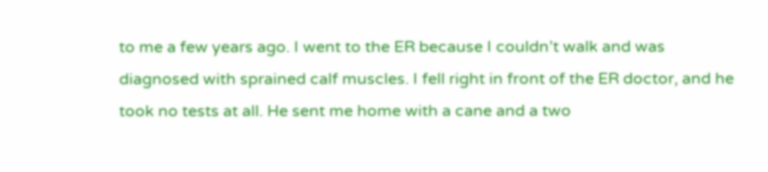to me a few years ago. I went to the ER because I couldn’t walk and was diagnosed with sprained calf muscles. I fell right in front of the ER doctor, and he took no tests at all. He sent me home with a cane and a two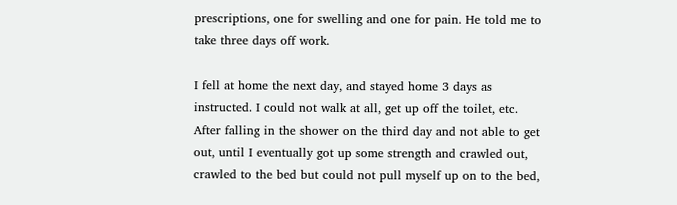prescriptions, one for swelling and one for pain. He told me to take three days off work.

I fell at home the next day, and stayed home 3 days as instructed. I could not walk at all, get up off the toilet, etc. After falling in the shower on the third day and not able to get out, until I eventually got up some strength and crawled out, crawled to the bed but could not pull myself up on to the bed,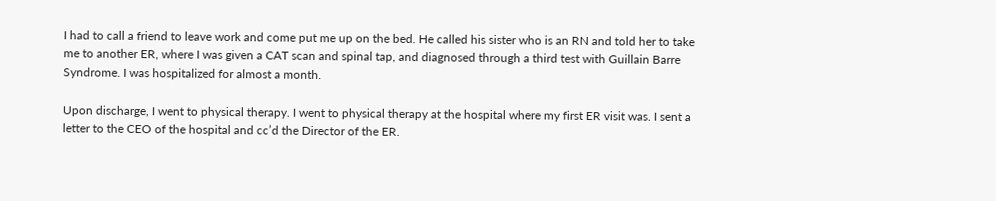I had to call a friend to leave work and come put me up on the bed. He called his sister who is an RN and told her to take me to another ER, where I was given a CAT scan and spinal tap, and diagnosed through a third test with Guillain Barre Syndrome. I was hospitalized for almost a month.

Upon discharge, I went to physical therapy. I went to physical therapy at the hospital where my first ER visit was. I sent a letter to the CEO of the hospital and cc’d the Director of the ER.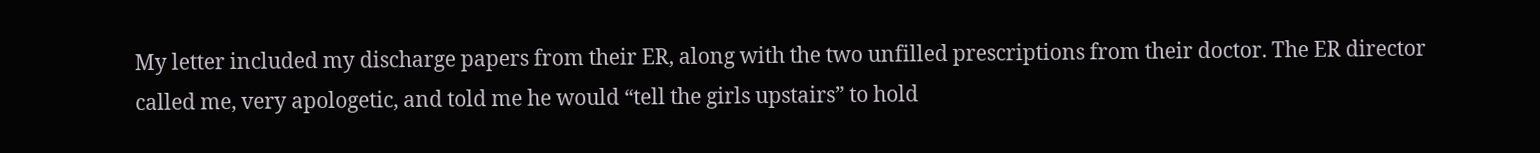My letter included my discharge papers from their ER, along with the two unfilled prescriptions from their doctor. The ER director called me, very apologetic, and told me he would “tell the girls upstairs” to hold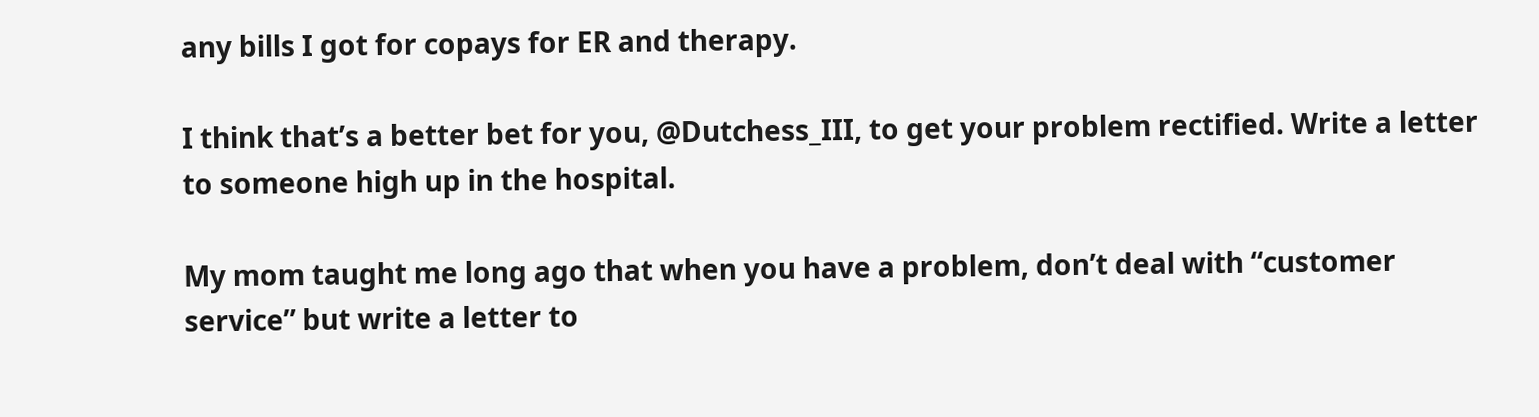any bills I got for copays for ER and therapy.

I think that’s a better bet for you, @Dutchess_III, to get your problem rectified. Write a letter to someone high up in the hospital.

My mom taught me long ago that when you have a problem, don’t deal with “customer service” but write a letter to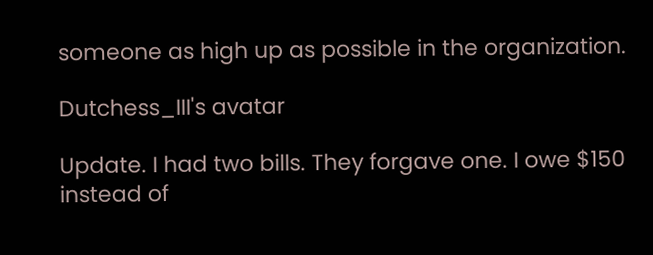someone as high up as possible in the organization.

Dutchess_III's avatar

Update. I had two bills. They forgave one. I owe $150 instead of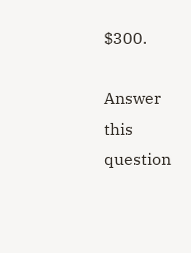$300.

Answer this question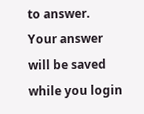to answer.
Your answer will be saved while you login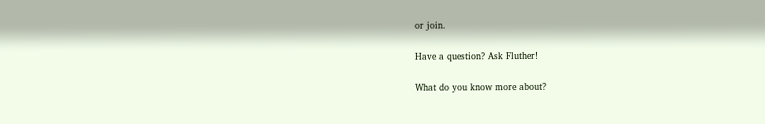or join.

Have a question? Ask Fluther!

What do you know more about?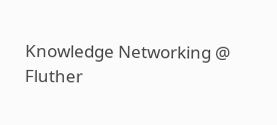Knowledge Networking @ Fluther